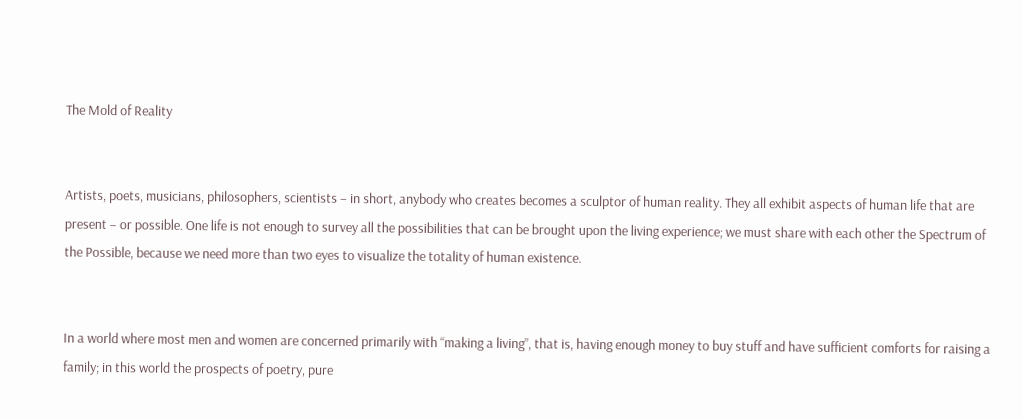The Mold of Reality


Artists, poets, musicians, philosophers, scientists – in short, anybody who creates becomes a sculptor of human reality. They all exhibit aspects of human life that are present – or possible. One life is not enough to survey all the possibilities that can be brought upon the living experience; we must share with each other the Spectrum of the Possible, because we need more than two eyes to visualize the totality of human existence.


In a world where most men and women are concerned primarily with “making a living”, that is, having enough money to buy stuff and have sufficient comforts for raising a family; in this world the prospects of poetry, pure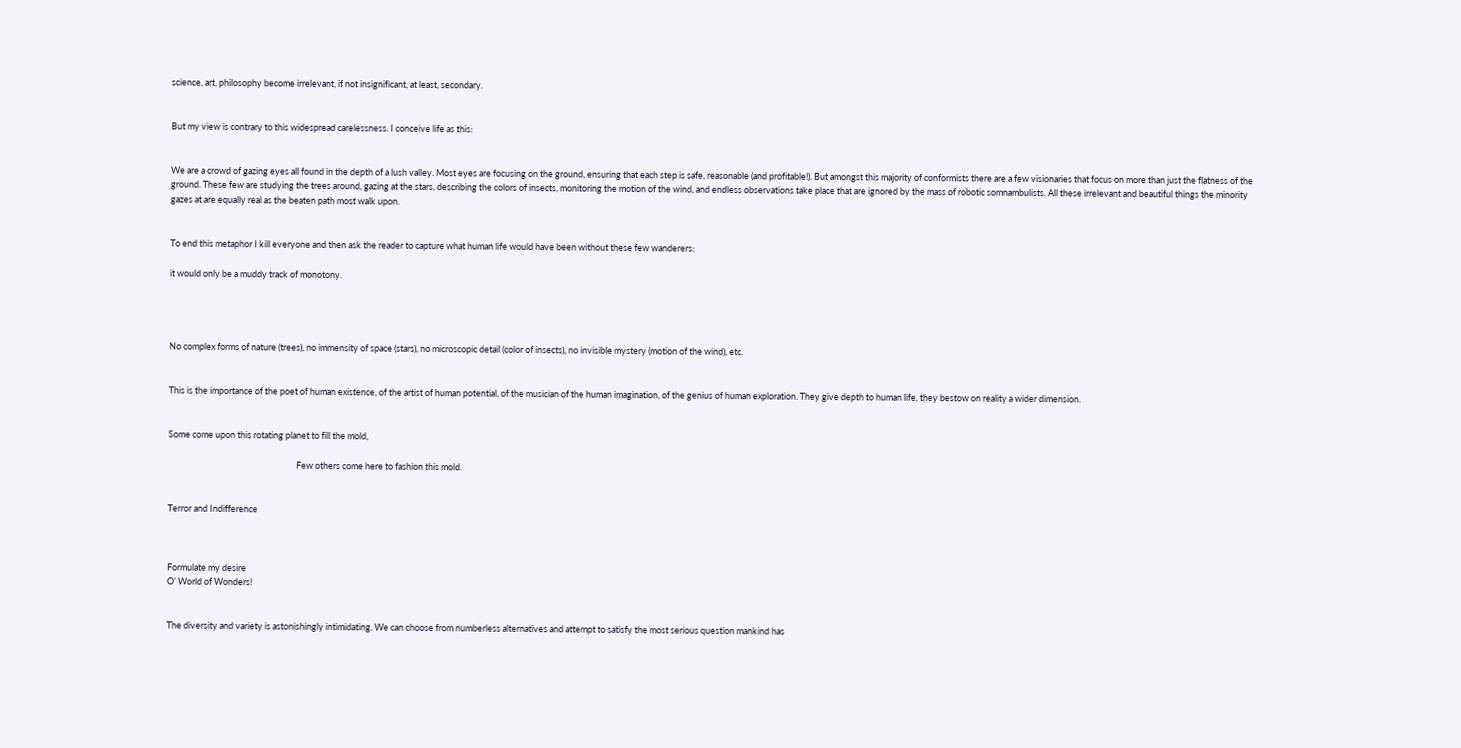science, art, philosophy become irrelevant, if not insignificant, at least, secondary.


But my view is contrary to this widespread carelessness. I conceive life as this:


We are a crowd of gazing eyes all found in the depth of a lush valley. Most eyes are focusing on the ground, ensuring that each step is safe, reasonable (and profitable!). But amongst this majority of conformists there are a few visionaries that focus on more than just the flatness of the ground. These few are studying the trees around, gazing at the stars, describing the colors of insects, monitoring the motion of the wind, and endless observations take place that are ignored by the mass of robotic somnambulists. All these irrelevant and beautiful things the minority gazes at are equally real as the beaten path most walk upon.


To end this metaphor I kill everyone and then ask the reader to capture what human life would have been without these few wanderers:

it would only be a muddy track of monotony.




No complex forms of nature (trees), no immensity of space (stars), no microscopic detail (color of insects), no invisible mystery (motion of the wind), etc.


This is the importance of the poet of human existence, of the artist of human potential, of the musician of the human imagination, of the genius of human exploration. They give depth to human life, they bestow on reality a wider dimension.


Some come upon this rotating planet to fill the mold,

                                                                Few others come here to fashion this mold.


Terror and Indifference



Formulate my desire
O’ World of Wonders!


The diversity and variety is astonishingly intimidating. We can choose from numberless alternatives and attempt to satisfy the most serious question mankind has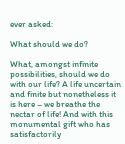ever asked:

What should we do?

What, amongst infinite possibilities, should we do with our life? A life uncertain and finite but nonetheless it is here – we breathe the nectar of life! And with this monumental gift who has satisfactorily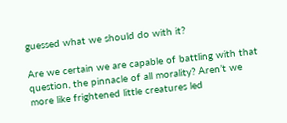guessed what we should do with it?

Are we certain we are capable of battling with that question, the pinnacle of all morality? Aren’t we more like frightened little creatures led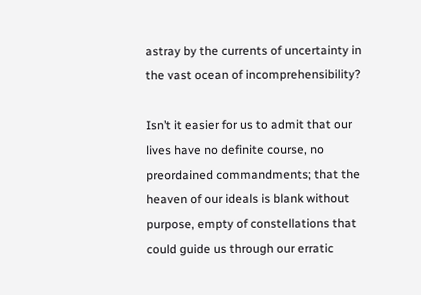astray by the currents of uncertainty in the vast ocean of incomprehensibility?

Isn’t it easier for us to admit that our lives have no definite course, no preordained commandments; that the heaven of our ideals is blank without purpose, empty of constellations that could guide us through our erratic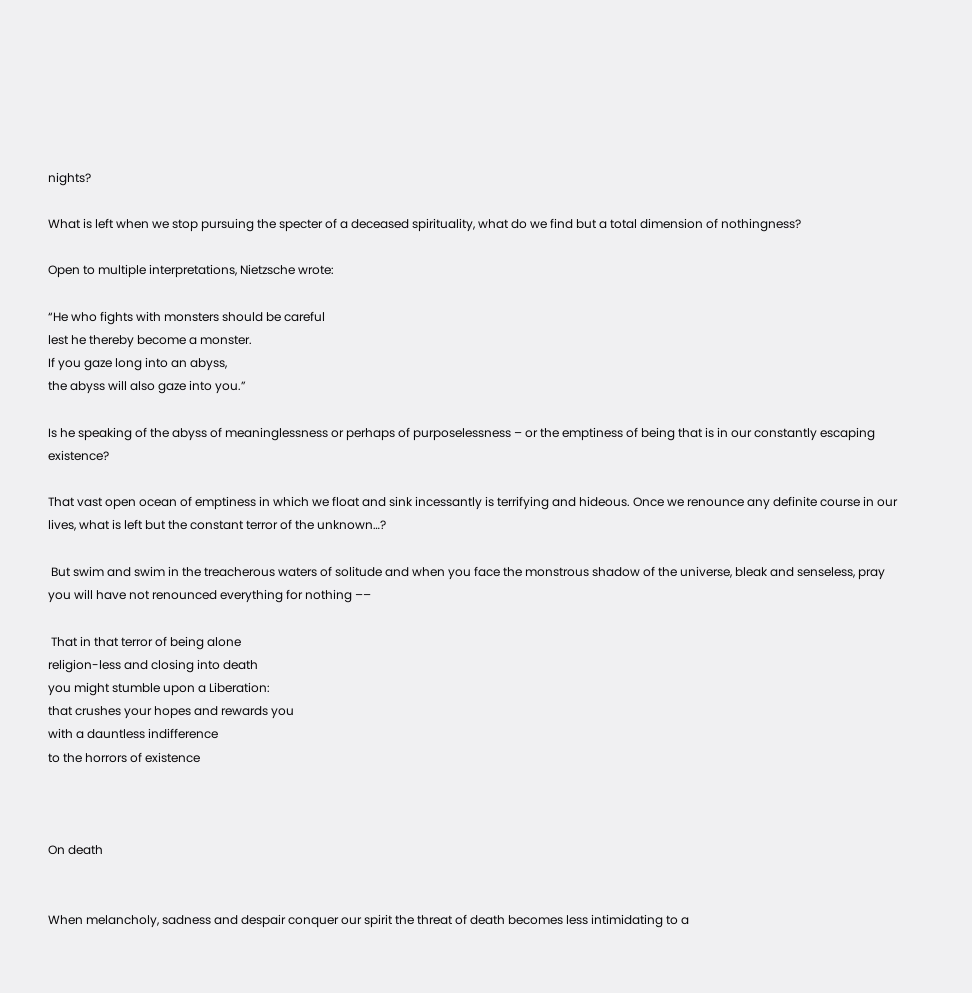nights?

What is left when we stop pursuing the specter of a deceased spirituality, what do we find but a total dimension of nothingness?

Open to multiple interpretations, Nietzsche wrote:

“He who fights with monsters should be careful
lest he thereby become a monster.
If you gaze long into an abyss,
the abyss will also gaze into you.”

Is he speaking of the abyss of meaninglessness or perhaps of purposelessness – or the emptiness of being that is in our constantly escaping existence?

That vast open ocean of emptiness in which we float and sink incessantly is terrifying and hideous. Once we renounce any definite course in our lives, what is left but the constant terror of the unknown…?

 But swim and swim in the treacherous waters of solitude and when you face the monstrous shadow of the universe, bleak and senseless, pray you will have not renounced everything for nothing ––

 That in that terror of being alone
religion-less and closing into death
you might stumble upon a Liberation:
that crushes your hopes and rewards you
with a dauntless indifference
to the horrors of existence



On death


When melancholy, sadness and despair conquer our spirit the threat of death becomes less intimidating to a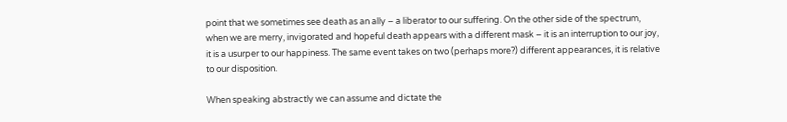point that we sometimes see death as an ally – a liberator to our suffering. On the other side of the spectrum, when we are merry, invigorated and hopeful death appears with a different mask – it is an interruption to our joy, it is a usurper to our happiness. The same event takes on two (perhaps more?) different appearances, it is relative to our disposition.

When speaking abstractly we can assume and dictate the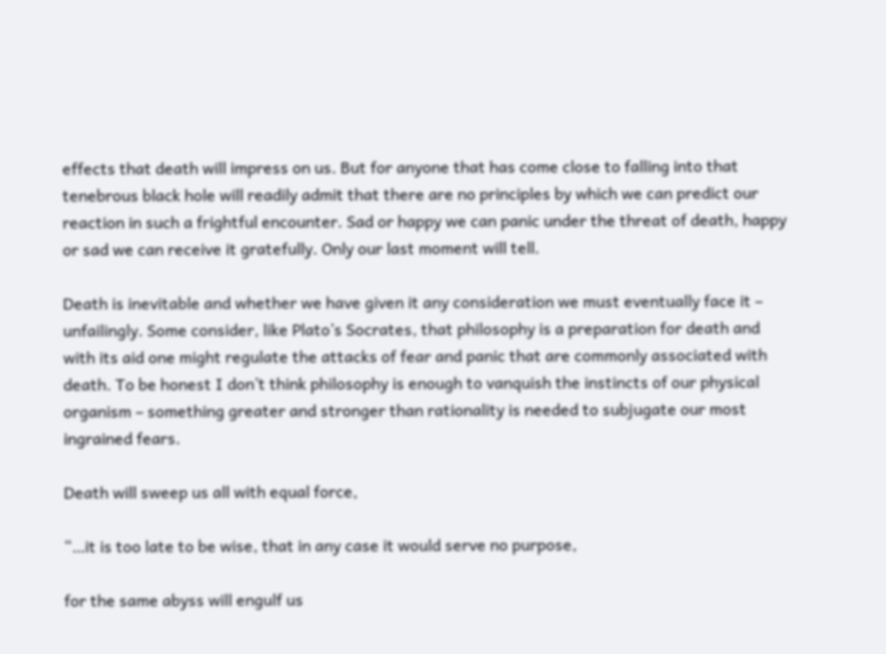effects that death will impress on us. But for anyone that has come close to falling into that tenebrous black hole will readily admit that there are no principles by which we can predict our reaction in such a frightful encounter. Sad or happy we can panic under the threat of death, happy or sad we can receive it gratefully. Only our last moment will tell.

Death is inevitable and whether we have given it any consideration we must eventually face it – unfailingly. Some consider, like Plato’s Socrates, that philosophy is a preparation for death and with its aid one might regulate the attacks of fear and panic that are commonly associated with death. To be honest I don’t think philosophy is enough to vanquish the instincts of our physical organism – something greater and stronger than rationality is needed to subjugate our most ingrained fears.

Death will sweep us all with equal force,

“…it is too late to be wise, that in any case it would serve no purpose,

for the same abyss will engulf us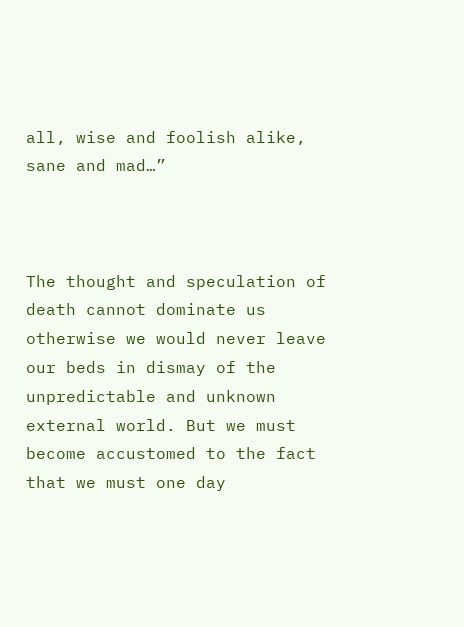all, wise and foolish alike, sane and mad…”



The thought and speculation of death cannot dominate us otherwise we would never leave our beds in dismay of the unpredictable and unknown external world. But we must become accustomed to the fact that we must one day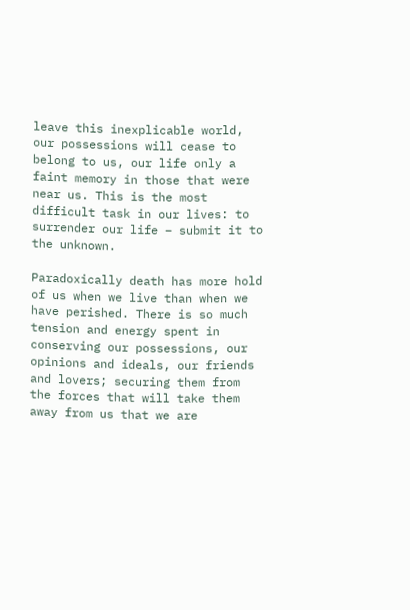leave this inexplicable world, our possessions will cease to belong to us, our life only a faint memory in those that were near us. This is the most difficult task in our lives: to surrender our life – submit it to the unknown.

Paradoxically death has more hold of us when we live than when we have perished. There is so much tension and energy spent in conserving our possessions, our opinions and ideals, our friends and lovers; securing them from the forces that will take them away from us that we are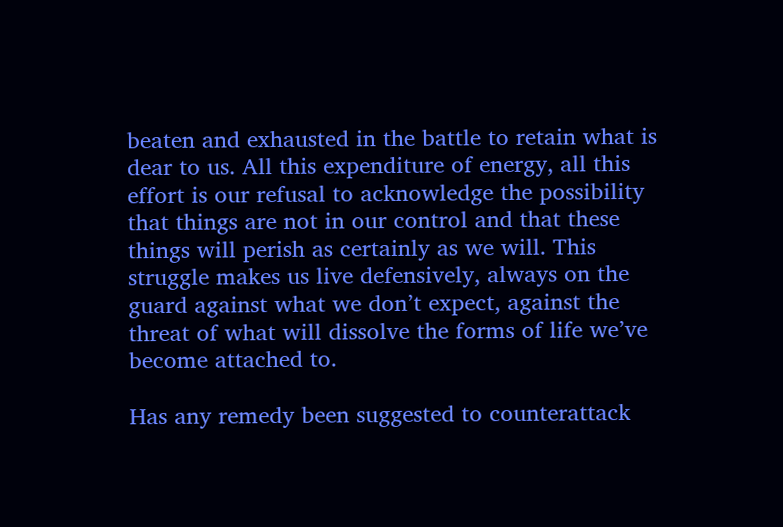beaten and exhausted in the battle to retain what is dear to us. All this expenditure of energy, all this effort is our refusal to acknowledge the possibility that things are not in our control and that these things will perish as certainly as we will. This struggle makes us live defensively, always on the guard against what we don’t expect, against the threat of what will dissolve the forms of life we’ve become attached to.

Has any remedy been suggested to counterattack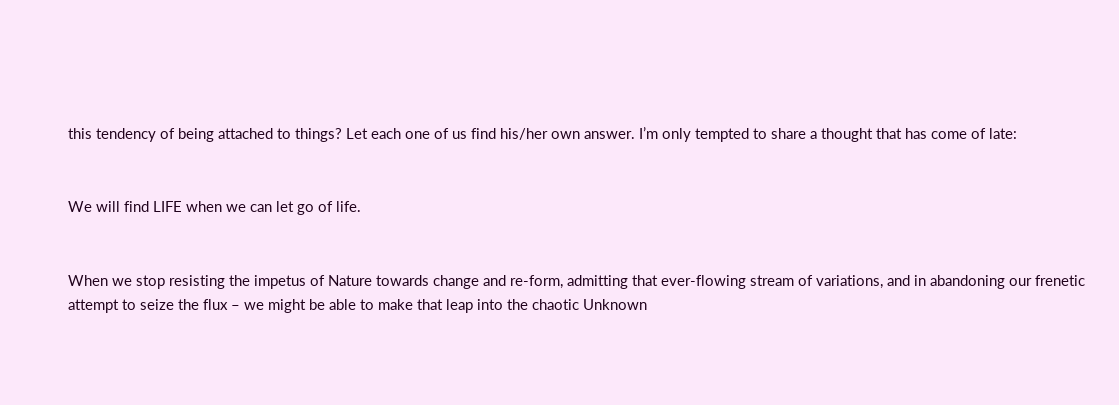this tendency of being attached to things? Let each one of us find his/her own answer. I’m only tempted to share a thought that has come of late:


We will find LIFE when we can let go of life.


When we stop resisting the impetus of Nature towards change and re-form, admitting that ever-flowing stream of variations, and in abandoning our frenetic attempt to seize the flux – we might be able to make that leap into the chaotic Unknown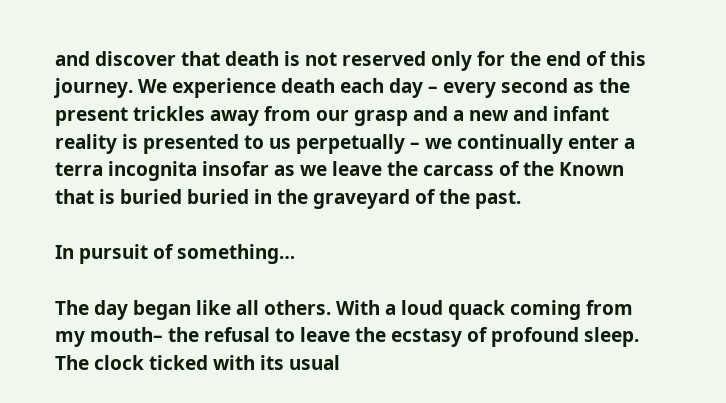and discover that death is not reserved only for the end of this journey. We experience death each day – every second as the present trickles away from our grasp and a new and infant reality is presented to us perpetually – we continually enter a terra incognita insofar as we leave the carcass of the Known that is buried buried in the graveyard of the past.

In pursuit of something…

The day began like all others. With a loud quack coming from my mouth– the refusal to leave the ecstasy of profound sleep. The clock ticked with its usual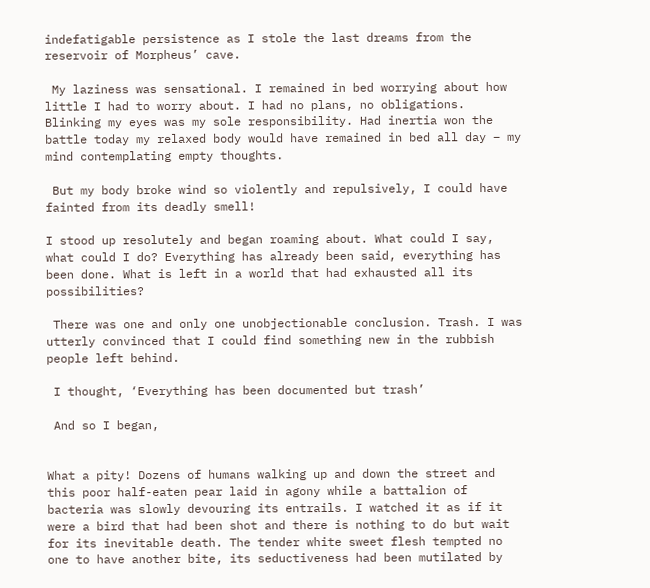indefatigable persistence as I stole the last dreams from the reservoir of Morpheus’ cave.

 My laziness was sensational. I remained in bed worrying about how little I had to worry about. I had no plans, no obligations. Blinking my eyes was my sole responsibility. Had inertia won the battle today my relaxed body would have remained in bed all day – my mind contemplating empty thoughts.

 But my body broke wind so violently and repulsively, I could have fainted from its deadly smell!

I stood up resolutely and began roaming about. What could I say, what could I do? Everything has already been said, everything has been done. What is left in a world that had exhausted all its possibilities?

 There was one and only one unobjectionable conclusion. Trash. I was utterly convinced that I could find something new in the rubbish people left behind.

 I thought, ‘Everything has been documented but trash’

 And so I began,


What a pity! Dozens of humans walking up and down the street and this poor half-eaten pear laid in agony while a battalion of bacteria was slowly devouring its entrails. I watched it as if it were a bird that had been shot and there is nothing to do but wait for its inevitable death. The tender white sweet flesh tempted no one to have another bite, its seductiveness had been mutilated by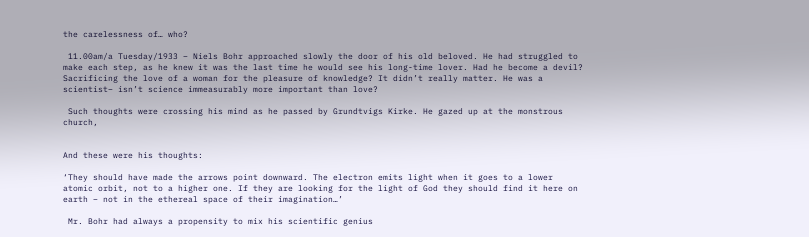the carelessness of… who?

 11.00am/a Tuesday/1933 – Niels Bohr approached slowly the door of his old beloved. He had struggled to make each step, as he knew it was the last time he would see his long-time lover. Had he become a devil? Sacrificing the love of a woman for the pleasure of knowledge? It didn’t really matter. He was a scientist– isn’t science immeasurably more important than love?

 Such thoughts were crossing his mind as he passed by Grundtvigs Kirke. He gazed up at the monstrous church,


And these were his thoughts:

‘They should have made the arrows point downward. The electron emits light when it goes to a lower atomic orbit, not to a higher one. If they are looking for the light of God they should find it here on earth – not in the ethereal space of their imagination…’

 Mr. Bohr had always a propensity to mix his scientific genius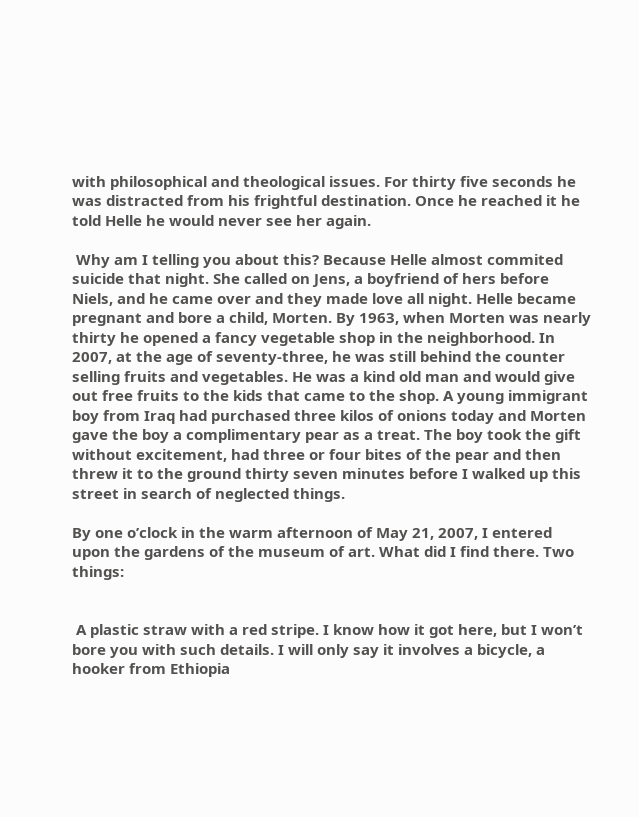with philosophical and theological issues. For thirty five seconds he was distracted from his frightful destination. Once he reached it he told Helle he would never see her again.

 Why am I telling you about this? Because Helle almost commited suicide that night. She called on Jens, a boyfriend of hers before Niels, and he came over and they made love all night. Helle became pregnant and bore a child, Morten. By 1963, when Morten was nearly thirty he opened a fancy vegetable shop in the neighborhood. In 2007, at the age of seventy-three, he was still behind the counter selling fruits and vegetables. He was a kind old man and would give out free fruits to the kids that came to the shop. A young immigrant boy from Iraq had purchased three kilos of onions today and Morten gave the boy a complimentary pear as a treat. The boy took the gift without excitement, had three or four bites of the pear and then threw it to the ground thirty seven minutes before I walked up this street in search of neglected things.

By one o’clock in the warm afternoon of May 21, 2007, I entered upon the gardens of the museum of art. What did I find there. Two things:


 A plastic straw with a red stripe. I know how it got here, but I won’t bore you with such details. I will only say it involves a bicycle, a hooker from Ethiopia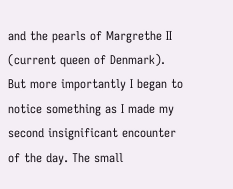and the pearls of Margrethe II (current queen of Denmark). But more importantly I began to notice something as I made my second insignificant encounter of the day. The small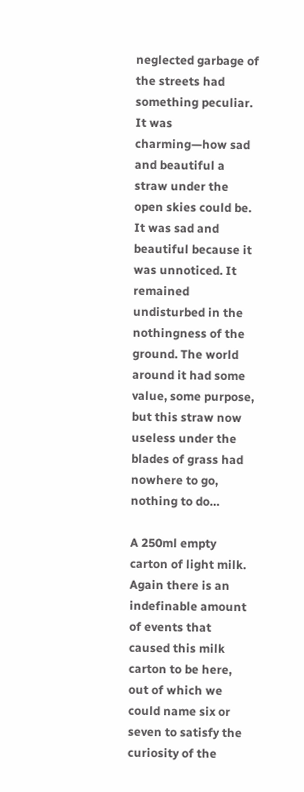neglected garbage of the streets had something peculiar. It was charming—how sad and beautiful a straw under the open skies could be. It was sad and beautiful because it was unnoticed. It remained undisturbed in the nothingness of the ground. The world around it had some value, some purpose, but this straw now useless under the blades of grass had nowhere to go, nothing to do…

A 250ml empty carton of light milk.
Again there is an indefinable amount of events that caused this milk carton to be here, out of which we could name six or seven to satisfy the curiosity of the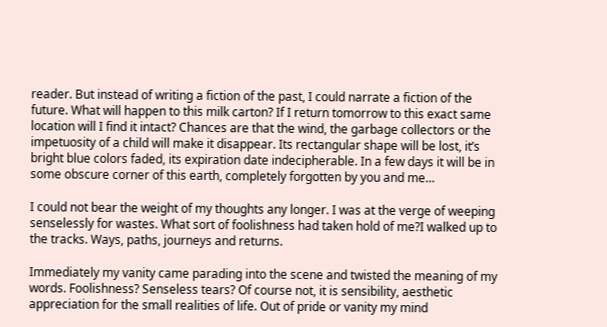reader. But instead of writing a fiction of the past, I could narrate a fiction of the future. What will happen to this milk carton? If I return tomorrow to this exact same location will I find it intact? Chances are that the wind, the garbage collectors or the impetuosity of a child will make it disappear. Its rectangular shape will be lost, it’s bright blue colors faded, its expiration date indecipherable. In a few days it will be in some obscure corner of this earth, completely forgotten by you and me…

I could not bear the weight of my thoughts any longer. I was at the verge of weeping senselessly for wastes. What sort of foolishness had taken hold of me?I walked up to the tracks. Ways, paths, journeys and returns.

Immediately my vanity came parading into the scene and twisted the meaning of my words. Foolishness? Senseless tears? Of course not, it is sensibility, aesthetic appreciation for the small realities of life. Out of pride or vanity my mind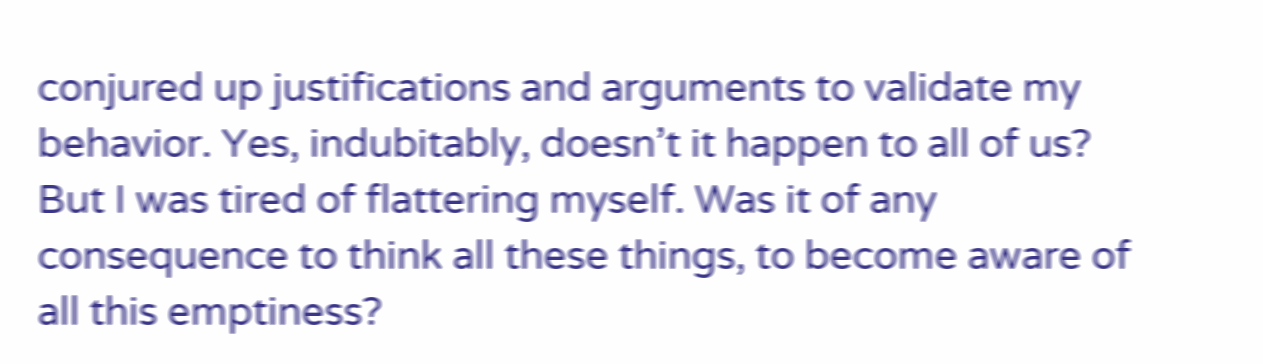conjured up justifications and arguments to validate my behavior. Yes, indubitably, doesn’t it happen to all of us? But I was tired of flattering myself. Was it of any consequence to think all these things, to become aware of all this emptiness?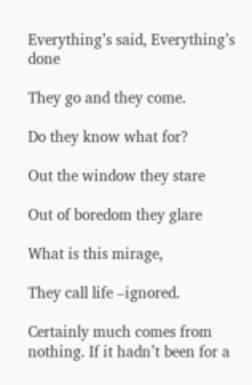Everything’s said, Everything’s done

They go and they come.

Do they know what for?

Out the window they stare

Out of boredom they glare

What is this mirage,

They call life –ignored.

Certainly much comes from nothing. If it hadn’t been for a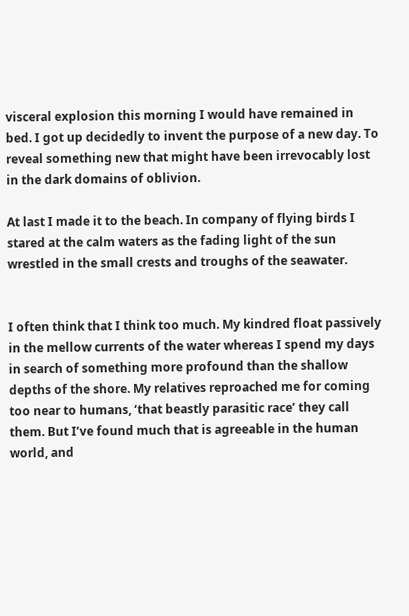visceral explosion this morning I would have remained in bed. I got up decidedly to invent the purpose of a new day. To reveal something new that might have been irrevocably lost in the dark domains of oblivion.

At last I made it to the beach. In company of flying birds I stared at the calm waters as the fading light of the sun wrestled in the small crests and troughs of the seawater.


I often think that I think too much. My kindred float passively in the mellow currents of the water whereas I spend my days in search of something more profound than the shallow depths of the shore. My relatives reproached me for coming too near to humans, ‘that beastly parasitic race’ they call them. But I’ve found much that is agreeable in the human world, and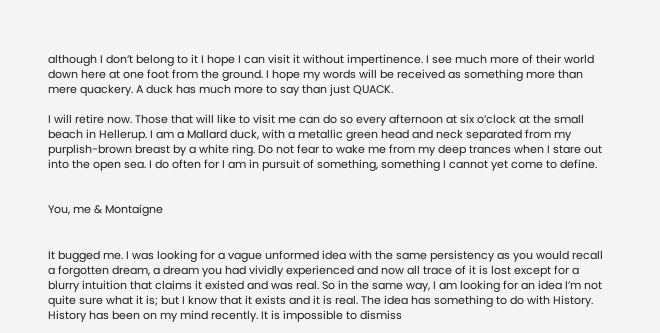although I don’t belong to it I hope I can visit it without impertinence. I see much more of their world down here at one foot from the ground. I hope my words will be received as something more than mere quackery. A duck has much more to say than just QUACK.

I will retire now. Those that will like to visit me can do so every afternoon at six o’clock at the small beach in Hellerup. I am a Mallard duck, with a metallic green head and neck separated from my purplish-brown breast by a white ring. Do not fear to wake me from my deep trances when I stare out into the open sea. I do often for I am in pursuit of something, something I cannot yet come to define.


You, me & Montaigne


It bugged me. I was looking for a vague unformed idea with the same persistency as you would recall a forgotten dream, a dream you had vividly experienced and now all trace of it is lost except for a blurry intuition that claims it existed and was real. So in the same way, I am looking for an idea I’m not quite sure what it is; but I know that it exists and it is real. The idea has something to do with History. History has been on my mind recently. It is impossible to dismiss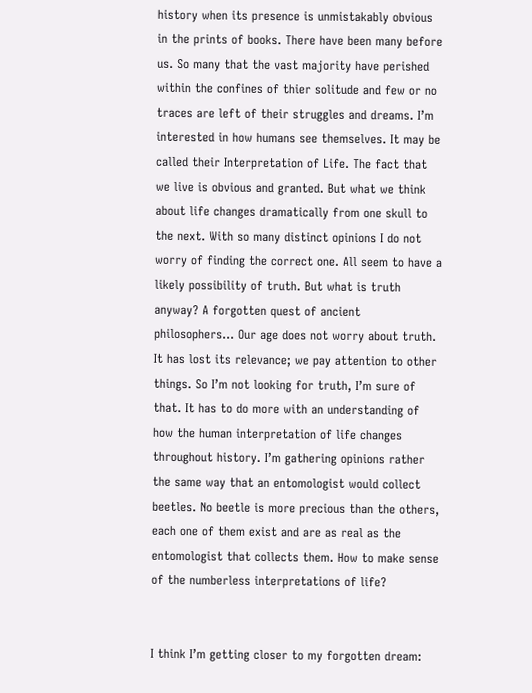history when its presence is unmistakably obvious in the prints of books. There have been many before us. So many that the vast majority have perished within the confines of thier solitude and few or no traces are left of their struggles and dreams. I’m interested in how humans see themselves. It may be called their Interpretation of Life. The fact that we live is obvious and granted. But what we think about life changes dramatically from one skull to the next. With so many distinct opinions I do not worry of finding the correct one. All seem to have a likely possibility of truth. But what is truth anyway? A forgotten quest of ancient philosophers… Our age does not worry about truth. It has lost its relevance; we pay attention to other things. So I’m not looking for truth, I’m sure of that. It has to do more with an understanding of how the human interpretation of life changes throughout history. I’m gathering opinions rather the same way that an entomologist would collect beetles. No beetle is more precious than the others, each one of them exist and are as real as the entomologist that collects them. How to make sense of the numberless interpretations of life?


I think I’m getting closer to my forgotten dream: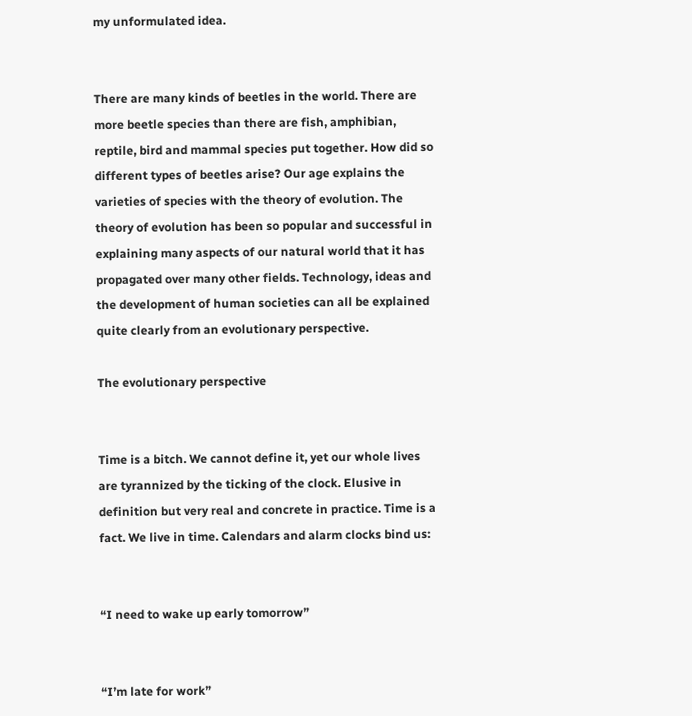my unformulated idea.


There are many kinds of beetles in the world. There are more beetle species than there are fish, amphibian, reptile, bird and mammal species put together. How did so different types of beetles arise? Our age explains the varieties of species with the theory of evolution. The theory of evolution has been so popular and successful in explaining many aspects of our natural world that it has propagated over many other fields. Technology, ideas and the development of human societies can all be explained quite clearly from an evolutionary perspective.

The evolutionary perspective


Time is a bitch. We cannot define it, yet our whole lives are tyrannized by the ticking of the clock. Elusive in definition but very real and concrete in practice. Time is a fact. We live in time. Calendars and alarm clocks bind us:


“I need to wake up early tomorrow”


“I’m late for work”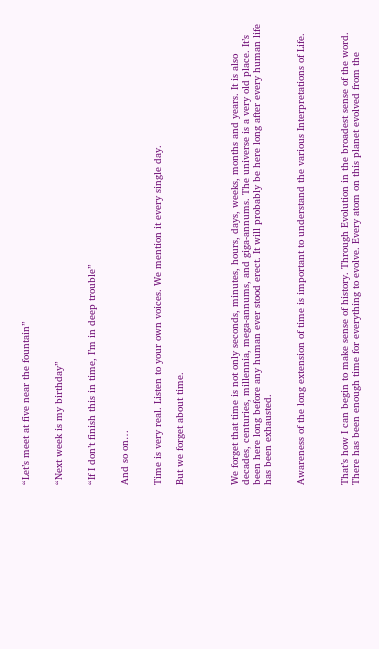“Let’s meet at five near the fountain”


“Next week is my birthday”


“If I don’t finish this in time, I’m in deep trouble”


And so on…


Time is very real. Listen to your own voices. We mention it every single day.

But we forget about time.




We forget that time is not only seconds, minutes, hours, days, weeks, months and years. It is also decades, centuries, millennia, mega-annums, and giga-annums. The universe is a very old place. It’s been here long before any human ever stood erect. It will probably be here long after every human life has been exhausted.


Awareness of the long extension of time is important to understand the various Interpretations of Life.



That’s how I can begin to make sense of history. Through Evolution in the broadest sense of the word. There has been enough time for everything to evolve. Every atom on this planet evolved from the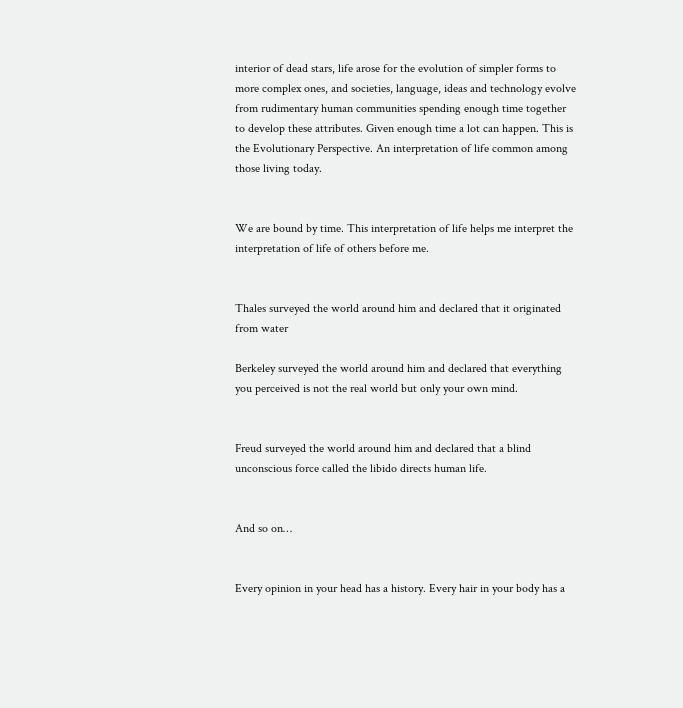interior of dead stars, life arose for the evolution of simpler forms to more complex ones, and societies, language, ideas and technology evolve from rudimentary human communities spending enough time together to develop these attributes. Given enough time a lot can happen. This is the Evolutionary Perspective. An interpretation of life common among those living today.


We are bound by time. This interpretation of life helps me interpret the interpretation of life of others before me.


Thales surveyed the world around him and declared that it originated from water

Berkeley surveyed the world around him and declared that everything you perceived is not the real world but only your own mind.


Freud surveyed the world around him and declared that a blind unconscious force called the libido directs human life.


And so on…


Every opinion in your head has a history. Every hair in your body has a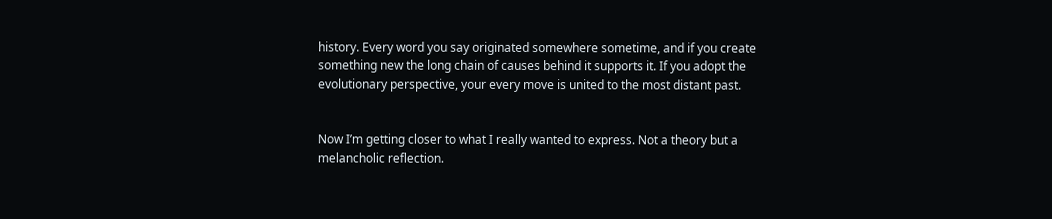history. Every word you say originated somewhere sometime, and if you create something new the long chain of causes behind it supports it. If you adopt the evolutionary perspective, your every move is united to the most distant past.


Now I’m getting closer to what I really wanted to express. Not a theory but a melancholic reflection.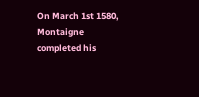On March 1st 1580, Montaigne completed his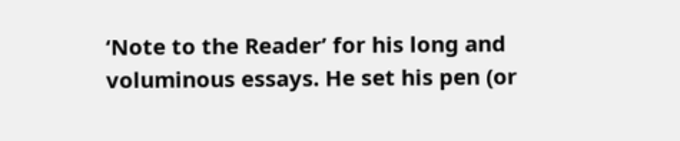‘Note to the Reader’ for his long and voluminous essays. He set his pen (or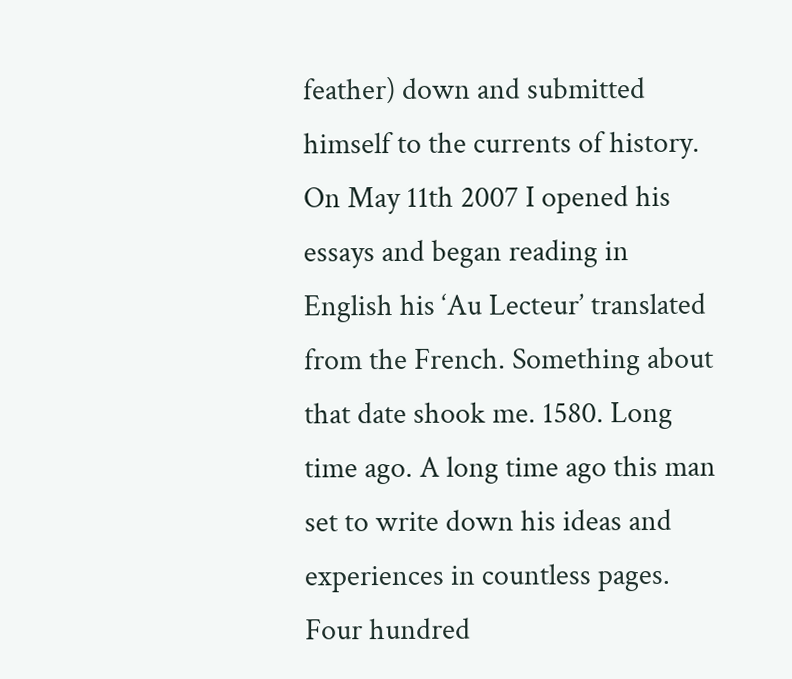feather) down and submitted himself to the currents of history. On May 11th 2007 I opened his essays and began reading in English his ‘Au Lecteur’ translated from the French. Something about that date shook me. 1580. Long time ago. A long time ago this man set to write down his ideas and experiences in countless pages. Four hundred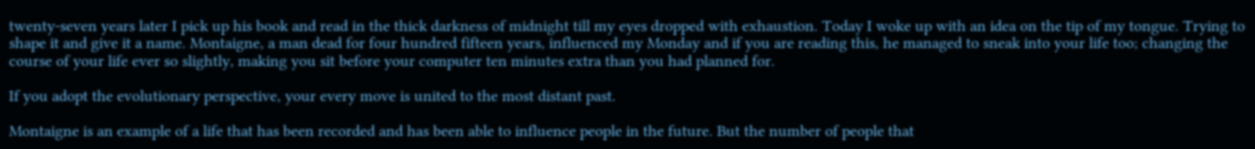twenty-seven years later I pick up his book and read in the thick darkness of midnight till my eyes dropped with exhaustion. Today I woke up with an idea on the tip of my tongue. Trying to shape it and give it a name. Montaigne, a man dead for four hundred fifteen years, influenced my Monday and if you are reading this, he managed to sneak into your life too; changing the course of your life ever so slightly, making you sit before your computer ten minutes extra than you had planned for.

If you adopt the evolutionary perspective, your every move is united to the most distant past.

Montaigne is an example of a life that has been recorded and has been able to influence people in the future. But the number of people that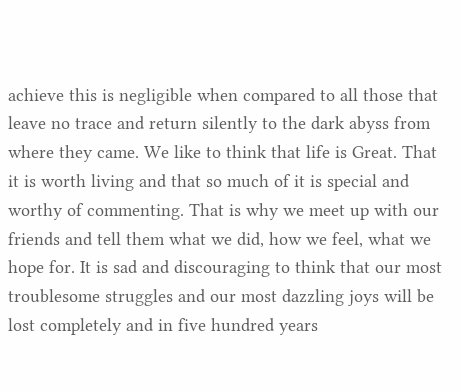achieve this is negligible when compared to all those that leave no trace and return silently to the dark abyss from where they came. We like to think that life is Great. That it is worth living and that so much of it is special and worthy of commenting. That is why we meet up with our friends and tell them what we did, how we feel, what we hope for. It is sad and discouraging to think that our most troublesome struggles and our most dazzling joys will be lost completely and in five hundred years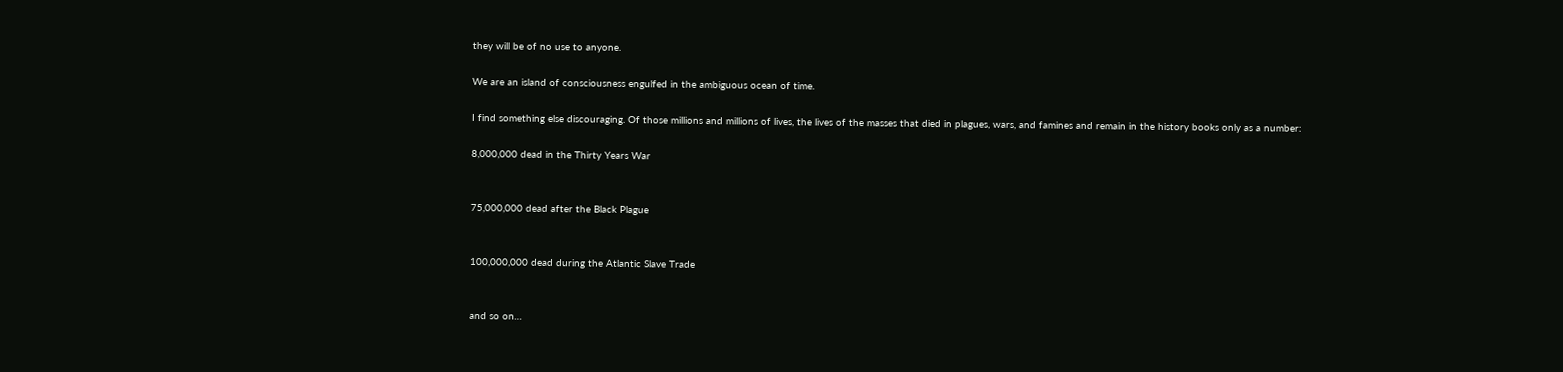they will be of no use to anyone.

We are an island of consciousness engulfed in the ambiguous ocean of time.

I find something else discouraging. Of those millions and millions of lives, the lives of the masses that died in plagues, wars, and famines and remain in the history books only as a number:

8,000,000 dead in the Thirty Years War


75,000,000 dead after the Black Plague


100,000,000 dead during the Atlantic Slave Trade


and so on…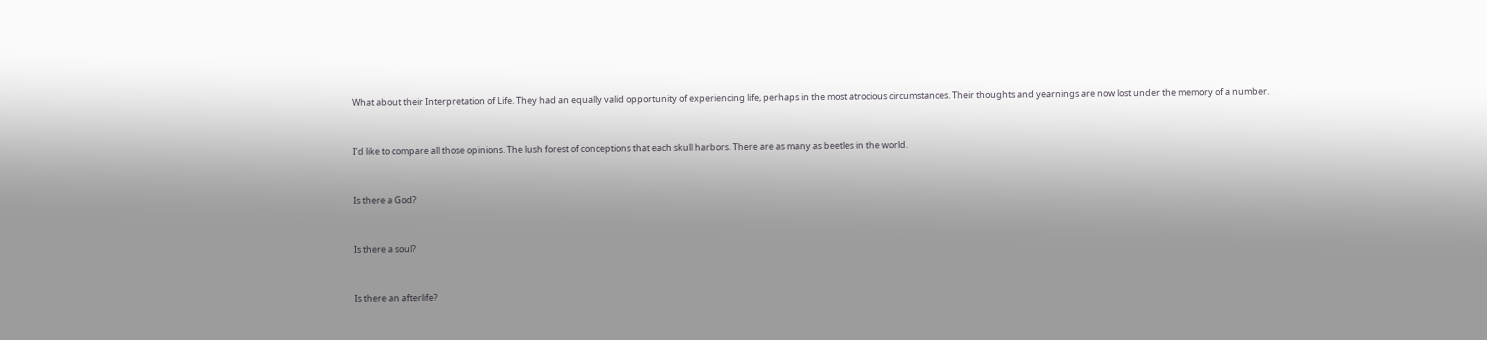What about their Interpretation of Life. They had an equally valid opportunity of experiencing life, perhaps in the most atrocious circumstances. Their thoughts and yearnings are now lost under the memory of a number.


I’d like to compare all those opinions. The lush forest of conceptions that each skull harbors. There are as many as beetles in the world.


Is there a God?


Is there a soul?


Is there an afterlife?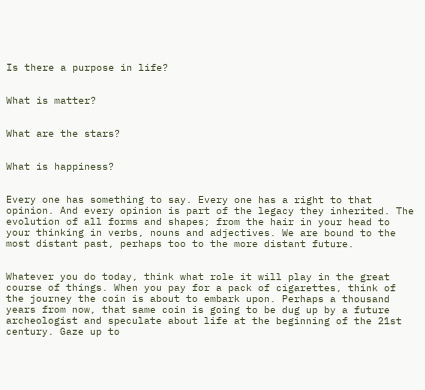Is there a purpose in life?


What is matter?


What are the stars?


What is happiness?


Every one has something to say. Every one has a right to that opinion. And every opinion is part of the legacy they inherited. The evolution of all forms and shapes; from the hair in your head to your thinking in verbs, nouns and adjectives. We are bound to the most distant past, perhaps too to the more distant future.


Whatever you do today, think what role it will play in the great course of things. When you pay for a pack of cigarettes, think of the journey the coin is about to embark upon. Perhaps a thousand years from now, that same coin is going to be dug up by a future archeologist and speculate about life at the beginning of the 21st century. Gaze up to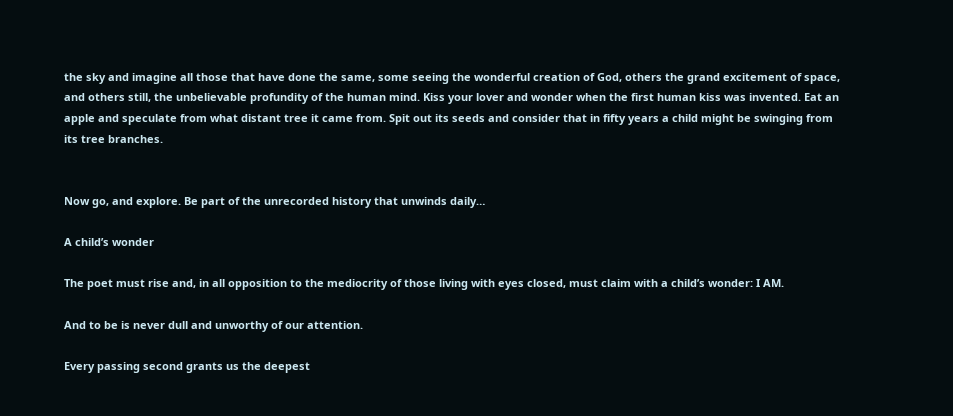the sky and imagine all those that have done the same, some seeing the wonderful creation of God, others the grand excitement of space, and others still, the unbelievable profundity of the human mind. Kiss your lover and wonder when the first human kiss was invented. Eat an apple and speculate from what distant tree it came from. Spit out its seeds and consider that in fifty years a child might be swinging from its tree branches.


Now go, and explore. Be part of the unrecorded history that unwinds daily…

A child’s wonder

The poet must rise and, in all opposition to the mediocrity of those living with eyes closed, must claim with a child’s wonder: I AM.

And to be is never dull and unworthy of our attention.

Every passing second grants us the deepest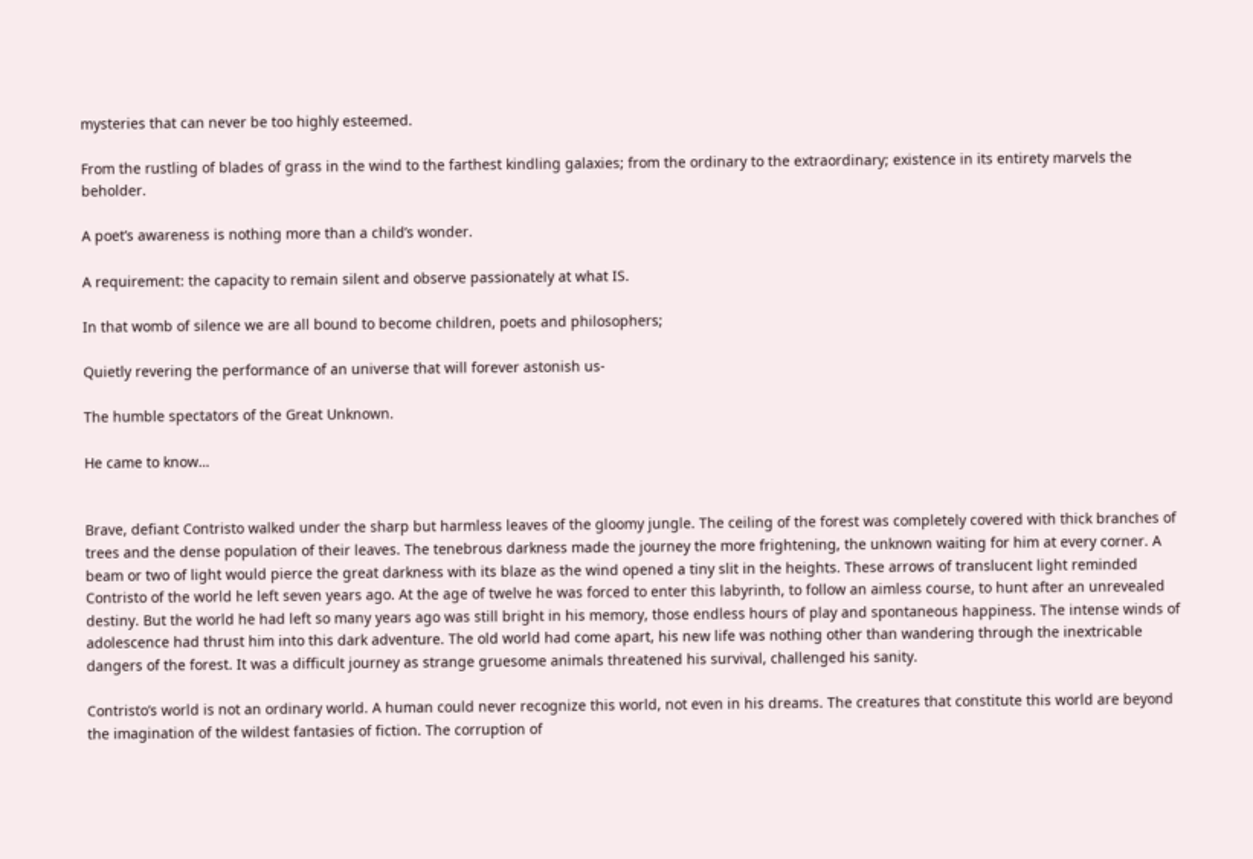mysteries that can never be too highly esteemed.

From the rustling of blades of grass in the wind to the farthest kindling galaxies; from the ordinary to the extraordinary; existence in its entirety marvels the beholder.

A poet’s awareness is nothing more than a child’s wonder.

A requirement: the capacity to remain silent and observe passionately at what IS.

In that womb of silence we are all bound to become children, poets and philosophers;

Quietly revering the performance of an universe that will forever astonish us-

The humble spectators of the Great Unknown.

He came to know…


Brave, defiant Contristo walked under the sharp but harmless leaves of the gloomy jungle. The ceiling of the forest was completely covered with thick branches of trees and the dense population of their leaves. The tenebrous darkness made the journey the more frightening, the unknown waiting for him at every corner. A beam or two of light would pierce the great darkness with its blaze as the wind opened a tiny slit in the heights. These arrows of translucent light reminded Contristo of the world he left seven years ago. At the age of twelve he was forced to enter this labyrinth, to follow an aimless course, to hunt after an unrevealed destiny. But the world he had left so many years ago was still bright in his memory, those endless hours of play and spontaneous happiness. The intense winds of adolescence had thrust him into this dark adventure. The old world had come apart, his new life was nothing other than wandering through the inextricable dangers of the forest. It was a difficult journey as strange gruesome animals threatened his survival, challenged his sanity.

Contristo’s world is not an ordinary world. A human could never recognize this world, not even in his dreams. The creatures that constitute this world are beyond the imagination of the wildest fantasies of fiction. The corruption of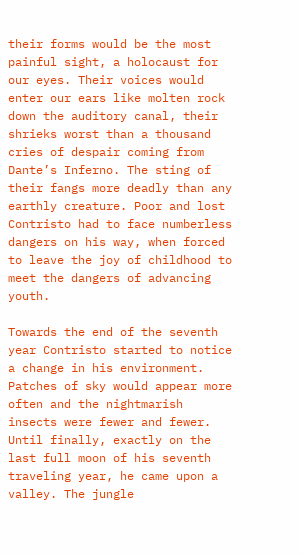their forms would be the most painful sight, a holocaust for our eyes. Their voices would enter our ears like molten rock down the auditory canal, their shrieks worst than a thousand cries of despair coming from Dante’s Inferno. The sting of their fangs more deadly than any earthly creature. Poor and lost Contristo had to face numberless dangers on his way, when forced to leave the joy of childhood to meet the dangers of advancing youth.

Towards the end of the seventh year Contristo started to notice a change in his environment. Patches of sky would appear more often and the nightmarish insects were fewer and fewer. Until finally, exactly on the last full moon of his seventh traveling year, he came upon a valley. The jungle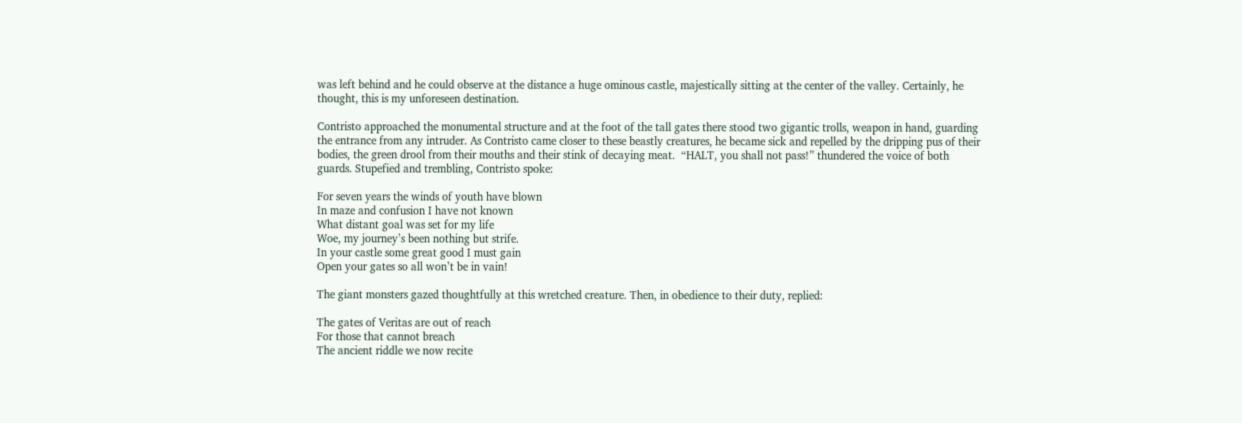was left behind and he could observe at the distance a huge ominous castle, majestically sitting at the center of the valley. Certainly, he thought, this is my unforeseen destination.

Contristo approached the monumental structure and at the foot of the tall gates there stood two gigantic trolls, weapon in hand, guarding the entrance from any intruder. As Contristo came closer to these beastly creatures, he became sick and repelled by the dripping pus of their bodies, the green drool from their mouths and their stink of decaying meat.  “HALT, you shall not pass!” thundered the voice of both guards. Stupefied and trembling, Contristo spoke:

For seven years the winds of youth have blown
In maze and confusion I have not known
What distant goal was set for my life
Woe, my journey’s been nothing but strife.
In your castle some great good I must gain
Open your gates so all won’t be in vain!

The giant monsters gazed thoughtfully at this wretched creature. Then, in obedience to their duty, replied:

The gates of Veritas are out of reach
For those that cannot breach
The ancient riddle we now recite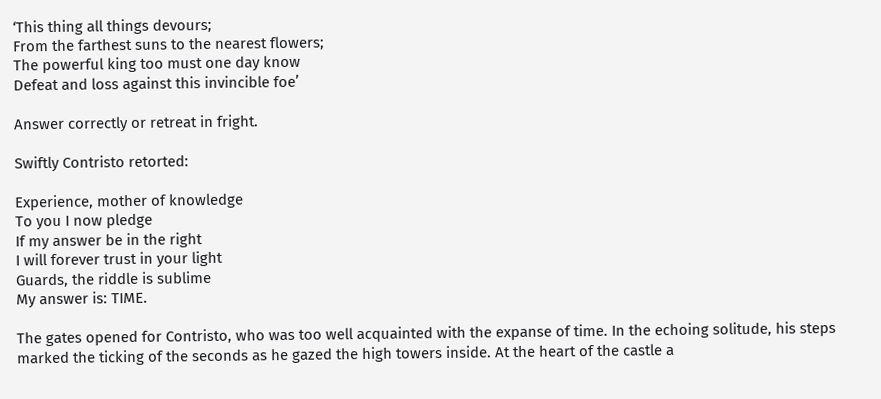‘This thing all things devours;
From the farthest suns to the nearest flowers;
The powerful king too must one day know
Defeat and loss against this invincible foe’

Answer correctly or retreat in fright.

Swiftly Contristo retorted:

Experience, mother of knowledge
To you I now pledge
If my answer be in the right
I will forever trust in your light
Guards, the riddle is sublime
My answer is: TIME.

The gates opened for Contristo, who was too well acquainted with the expanse of time. In the echoing solitude, his steps marked the ticking of the seconds as he gazed the high towers inside. At the heart of the castle a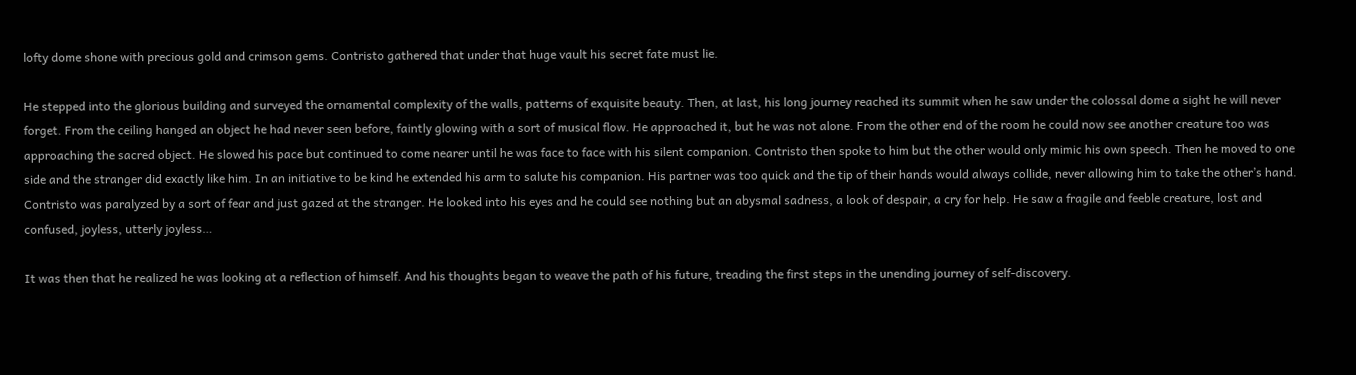lofty dome shone with precious gold and crimson gems. Contristo gathered that under that huge vault his secret fate must lie.

He stepped into the glorious building and surveyed the ornamental complexity of the walls, patterns of exquisite beauty. Then, at last, his long journey reached its summit when he saw under the colossal dome a sight he will never forget. From the ceiling hanged an object he had never seen before, faintly glowing with a sort of musical flow. He approached it, but he was not alone. From the other end of the room he could now see another creature too was approaching the sacred object. He slowed his pace but continued to come nearer until he was face to face with his silent companion. Contristo then spoke to him but the other would only mimic his own speech. Then he moved to one side and the stranger did exactly like him. In an initiative to be kind he extended his arm to salute his companion. His partner was too quick and the tip of their hands would always collide, never allowing him to take the other’s hand. Contristo was paralyzed by a sort of fear and just gazed at the stranger. He looked into his eyes and he could see nothing but an abysmal sadness, a look of despair, a cry for help. He saw a fragile and feeble creature, lost and confused, joyless, utterly joyless…

It was then that he realized he was looking at a reflection of himself. And his thoughts began to weave the path of his future, treading the first steps in the unending journey of self-discovery.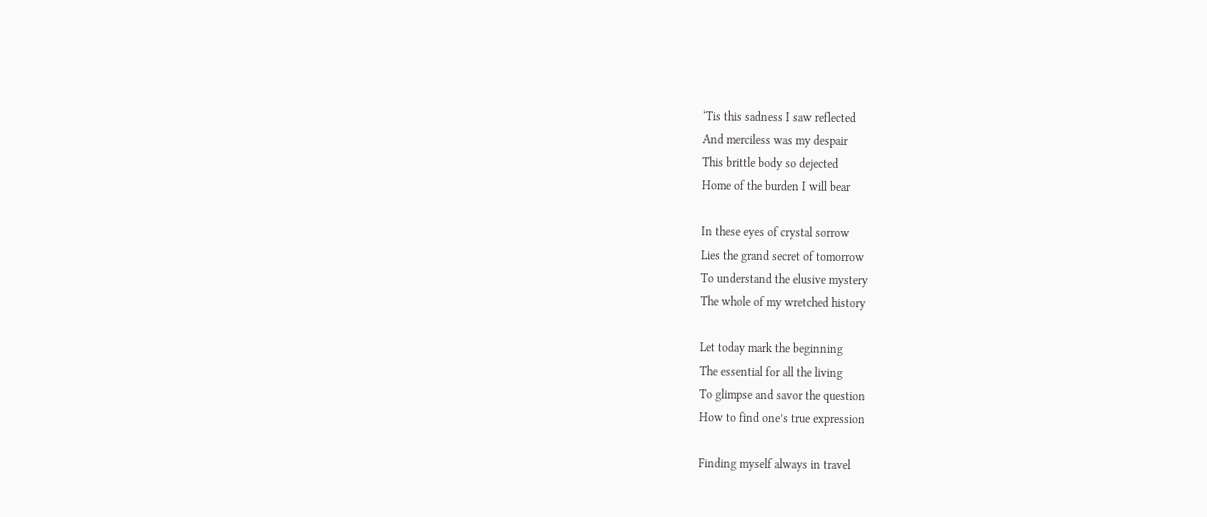‘Tis this sadness I saw reflected
And merciless was my despair
This brittle body so dejected
Home of the burden I will bear

In these eyes of crystal sorrow
Lies the grand secret of tomorrow
To understand the elusive mystery
The whole of my wretched history

Let today mark the beginning
The essential for all the living
To glimpse and savor the question
How to find one’s true expression

Finding myself always in travel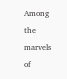Among the marvels of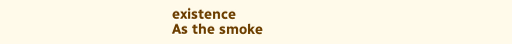existence
As the smoke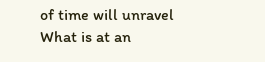of time will unravel
What is at an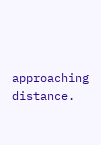approaching distance.